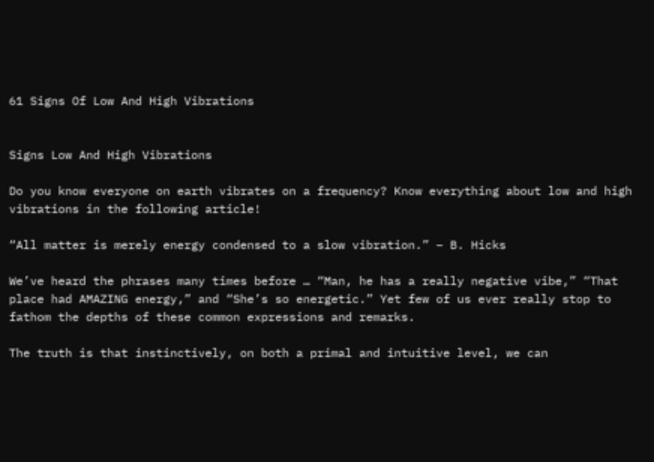61 Signs Of Low And High Vibrations


Signs Low And High Vibrations

Do you know everyone on earth vibrates on a frequency? Know everything about low and high vibrations in the following article!

“All matter is merely energy condensed to a slow vibration.” – B. Hicks

We’ve heard the phrases many times before … “Man, he has a really negative vibe,” “That place had AMAZING energy,” and “She’s so energetic.” Yet few of us ever really stop to fathom the depths of these common expressions and remarks.

The truth is that instinctively, on both a primal and intuitive level, we can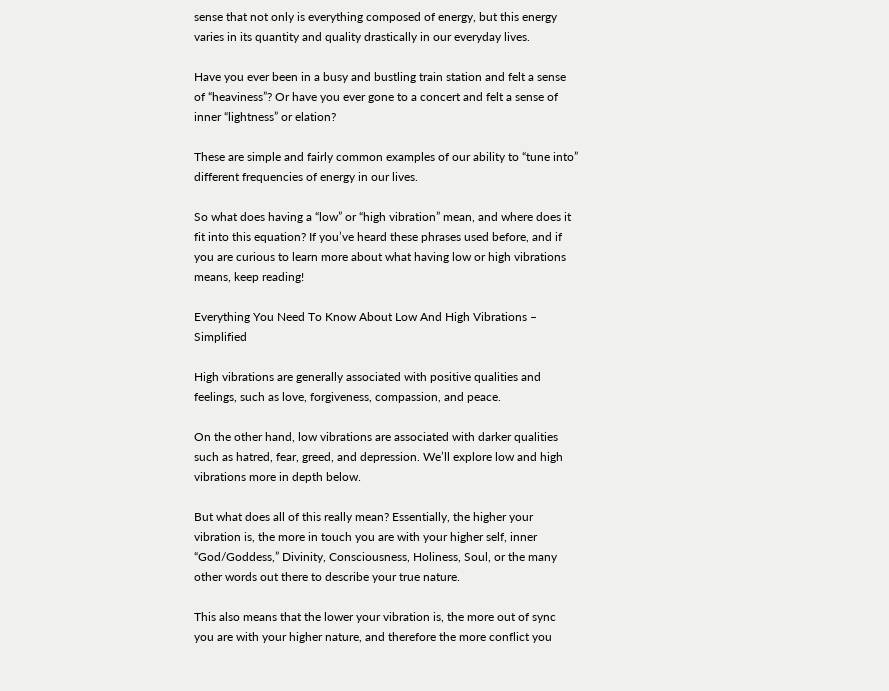sense that not only is everything composed of energy, but this energy varies in its quantity and quality drastically in our everyday lives.

Have you ever been in a busy and bustling train station and felt a sense of “heaviness”? Or have you ever gone to a concert and felt a sense of inner “lightness” or elation?

These are simple and fairly common examples of our ability to “tune into” different frequencies of energy in our lives.

So what does having a “low” or “high vibration” mean, and where does it fit into this equation? If you’ve heard these phrases used before, and if you are curious to learn more about what having low or high vibrations means, keep reading!

Everything You Need To Know About Low And High Vibrations – Simplified

High vibrations are generally associated with positive qualities and feelings, such as love, forgiveness, compassion, and peace.

On the other hand, low vibrations are associated with darker qualities such as hatred, fear, greed, and depression. We’ll explore low and high vibrations more in depth below.

But what does all of this really mean? Essentially, the higher your vibration is, the more in touch you are with your higher self, inner “God/Goddess,” Divinity, Consciousness, Holiness, Soul, or the many other words out there to describe your true nature.

This also means that the lower your vibration is, the more out of sync you are with your higher nature, and therefore the more conflict you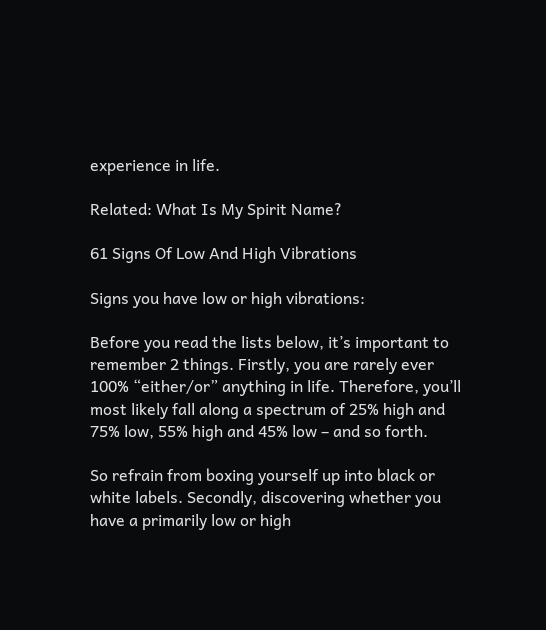experience in life.

Related: What Is My Spirit Name?

61 Signs Of Low And High Vibrations

Signs you have low or high vibrations:

Before you read the lists below, it’s important to remember 2 things. Firstly, you are rarely ever 100% “either/or” anything in life. Therefore, you’ll most likely fall along a spectrum of 25% high and 75% low, 55% high and 45% low – and so forth.

So refrain from boxing yourself up into black or white labels. Secondly, discovering whether you have a primarily low or high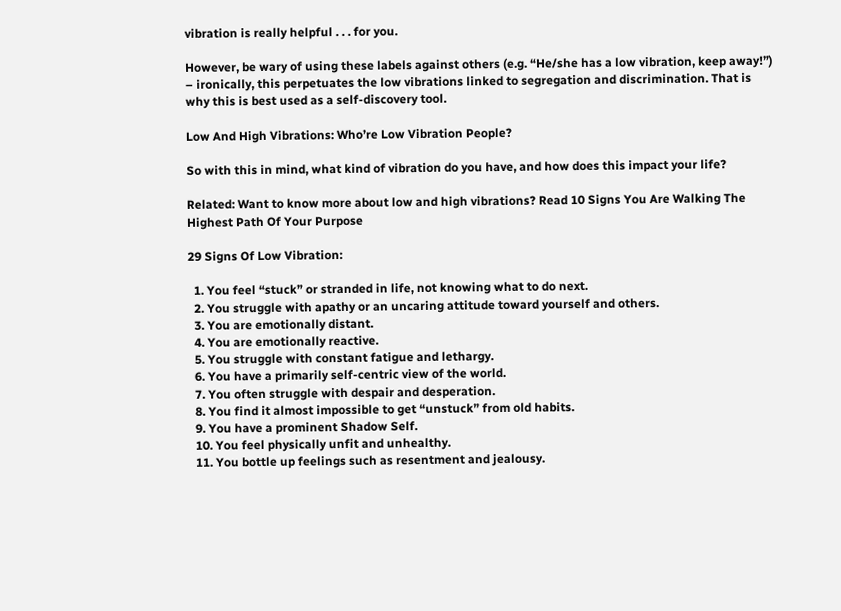vibration is really helpful . . . for you.

However, be wary of using these labels against others (e.g. “He/she has a low vibration, keep away!”) – ironically, this perpetuates the low vibrations linked to segregation and discrimination. That is why this is best used as a self-discovery tool.

Low And High Vibrations: Who’re Low Vibration People?

So with this in mind, what kind of vibration do you have, and how does this impact your life?

Related: Want to know more about low and high vibrations? Read 10 Signs You Are Walking The Highest Path Of Your Purpose

29 Signs Of Low Vibration:

  1. You feel “stuck” or stranded in life, not knowing what to do next.
  2. You struggle with apathy or an uncaring attitude toward yourself and others.
  3. You are emotionally distant.
  4. You are emotionally reactive.
  5. You struggle with constant fatigue and lethargy.
  6. You have a primarily self-centric view of the world.
  7. You often struggle with despair and desperation.
  8. You find it almost impossible to get “unstuck” from old habits.
  9. You have a prominent Shadow Self.
  10. You feel physically unfit and unhealthy.
  11. You bottle up feelings such as resentment and jealousy.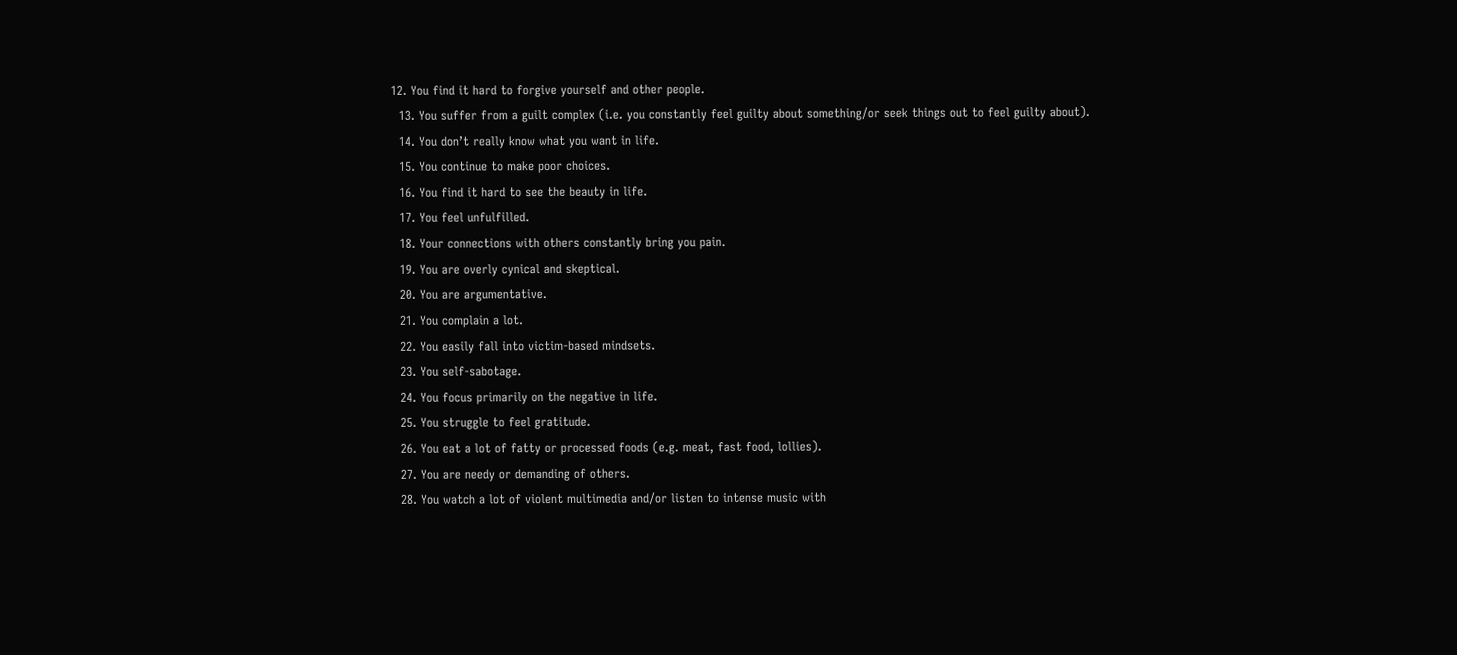12. You find it hard to forgive yourself and other people.
  13. You suffer from a guilt complex (i.e. you constantly feel guilty about something/or seek things out to feel guilty about).
  14. You don’t really know what you want in life.
  15. You continue to make poor choices.
  16. You find it hard to see the beauty in life.
  17. You feel unfulfilled.
  18. Your connections with others constantly bring you pain.
  19. You are overly cynical and skeptical.
  20. You are argumentative.
  21. You complain a lot.
  22. You easily fall into victim-based mindsets.
  23. You self-sabotage.
  24. You focus primarily on the negative in life.
  25. You struggle to feel gratitude.
  26. You eat a lot of fatty or processed foods (e.g. meat, fast food, lollies).
  27. You are needy or demanding of others.
  28. You watch a lot of violent multimedia and/or listen to intense music with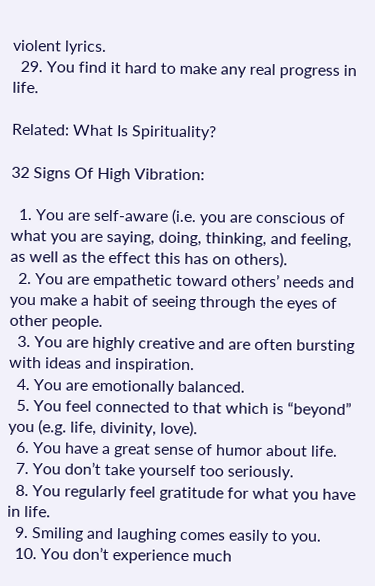violent lyrics.
  29. You find it hard to make any real progress in life.

Related: What Is Spirituality?

32 Signs Of High Vibration:

  1. You are self-aware (i.e. you are conscious of what you are saying, doing, thinking, and feeling, as well as the effect this has on others).
  2. You are empathetic toward others’ needs and you make a habit of seeing through the eyes of other people.
  3. You are highly creative and are often bursting with ideas and inspiration.
  4. You are emotionally balanced.
  5. You feel connected to that which is “beyond” you (e.g. life, divinity, love).
  6. You have a great sense of humor about life.
  7. You don’t take yourself too seriously.
  8. You regularly feel gratitude for what you have in life.
  9. Smiling and laughing comes easily to you.
  10. You don’t experience much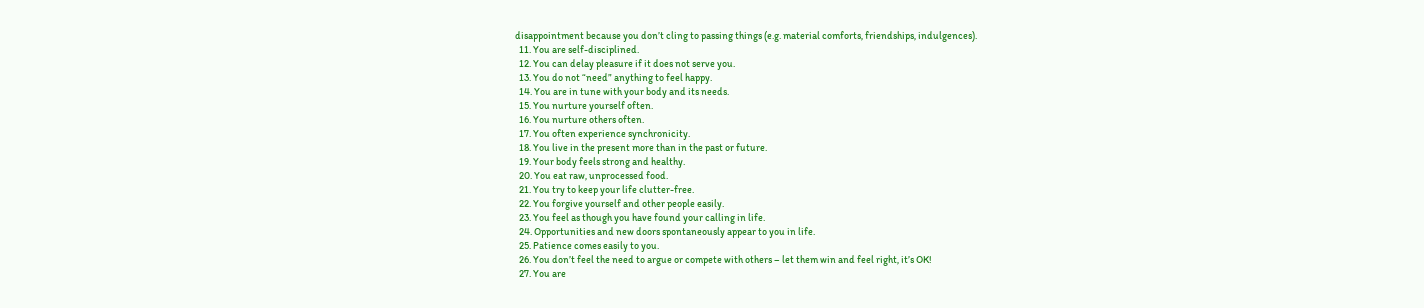disappointment because you don’t cling to passing things (e.g. material comforts, friendships, indulgences).
  11. You are self-disciplined.
  12. You can delay pleasure if it does not serve you.
  13. You do not “need” anything to feel happy.
  14. You are in tune with your body and its needs.
  15. You nurture yourself often.
  16. You nurture others often.
  17. You often experience synchronicity.
  18. You live in the present more than in the past or future.
  19. Your body feels strong and healthy.
  20. You eat raw, unprocessed food.
  21. You try to keep your life clutter-free.
  22. You forgive yourself and other people easily.
  23. You feel as though you have found your calling in life.
  24. Opportunities and new doors spontaneously appear to you in life.
  25. Patience comes easily to you.
  26. You don’t feel the need to argue or compete with others – let them win and feel right, it’s OK!
  27. You are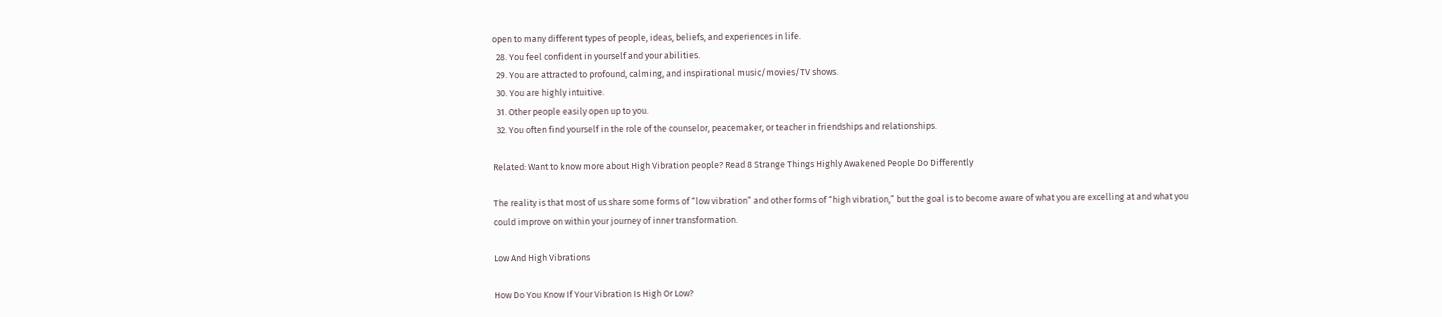open to many different types of people, ideas, beliefs, and experiences in life.
  28. You feel confident in yourself and your abilities.
  29. You are attracted to profound, calming, and inspirational music/movies/TV shows.
  30. You are highly intuitive.
  31. Other people easily open up to you.
  32. You often find yourself in the role of the counselor, peacemaker, or teacher in friendships and relationships.

Related: Want to know more about High Vibration people? Read 8 Strange Things Highly Awakened People Do Differently

The reality is that most of us share some forms of “low vibration” and other forms of “high vibration,” but the goal is to become aware of what you are excelling at and what you could improve on within your journey of inner transformation.

Low And High Vibrations

How Do You Know If Your Vibration Is High Or Low?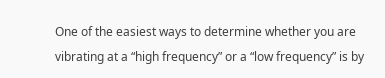One of the easiest ways to determine whether you are vibrating at a “high frequency” or a “low frequency” is by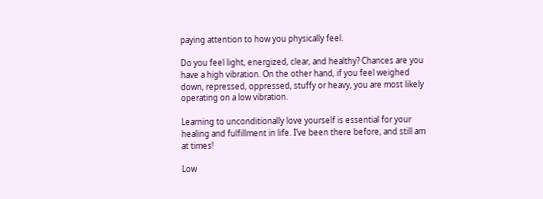paying attention to how you physically feel.

Do you feel light, energized, clear, and healthy? Chances are you have a high vibration. On the other hand, if you feel weighed down, repressed, oppressed, stuffy or heavy, you are most likely operating on a low vibration.

Learning to unconditionally love yourself is essential for your healing and fulfillment in life. I’ve been there before, and still am at times!

Low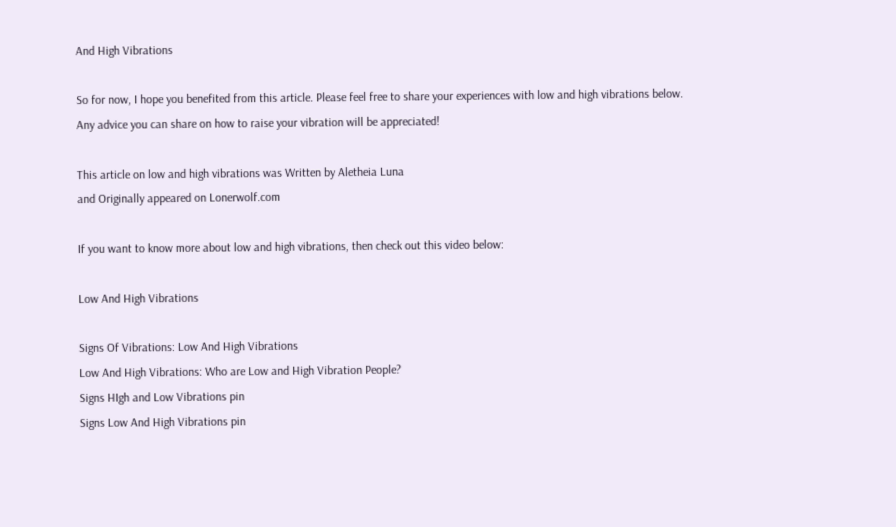And High Vibrations

So for now, I hope you benefited from this article. Please feel free to share your experiences with low and high vibrations below. Any advice you can share on how to raise your vibration will be appreciated!

This article on low and high vibrations was Written by Aletheia Luna
and Originally appeared on Lonerwolf.com

If you want to know more about low and high vibrations, then check out this video below:

Low And High Vibrations

Signs Of Vibrations: Low And High Vibrations
Low And High Vibrations: Who are Low and High Vibration People?
Signs HIgh and Low Vibrations pin
Signs Low And High Vibrations pin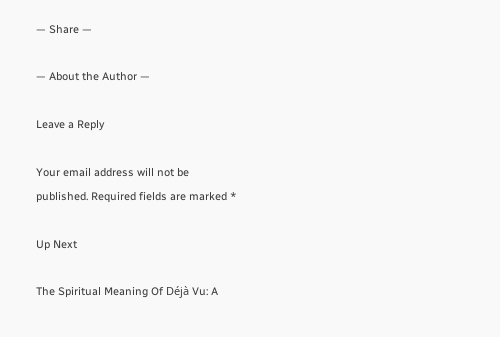— Share —

— About the Author —

Leave a Reply

Your email address will not be published. Required fields are marked *

Up Next

The Spiritual Meaning Of Déjà Vu: A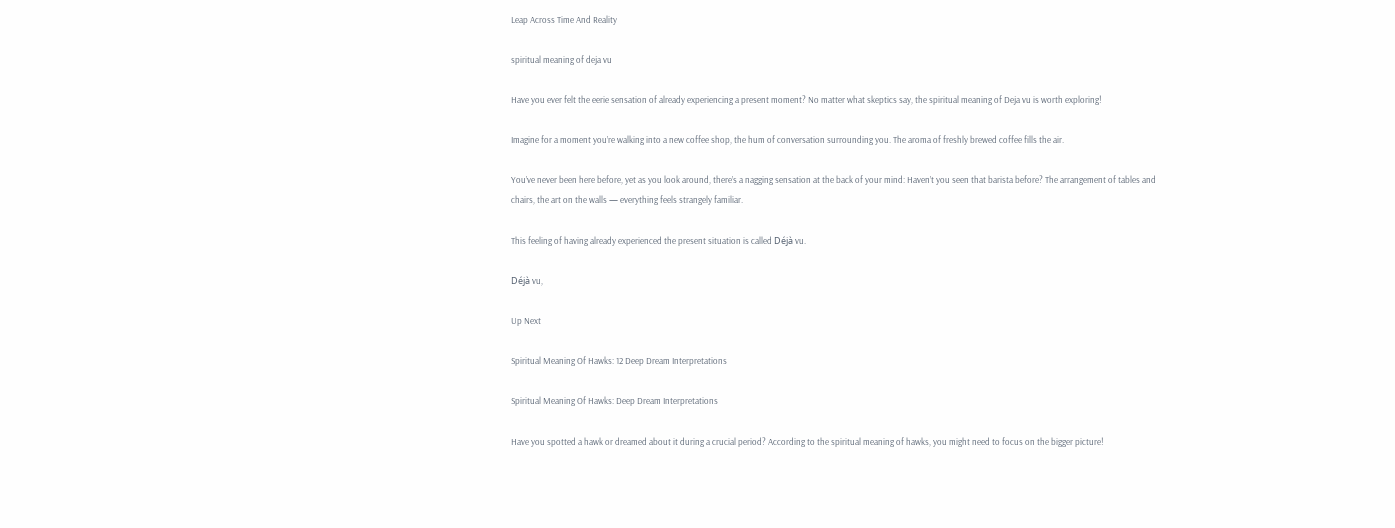Leap Across Time And Reality

spiritual meaning of deja vu

Have you ever felt the eerie sensation of already experiencing a present moment? No matter what skeptics say, the spiritual meaning of Deja vu is worth exploring!

Imagine for a moment you’re walking into a new coffee shop, the hum of conversation surrounding you. The aroma of freshly brewed coffee fills the air.

You’ve never been here before, yet as you look around, there’s a nagging sensation at the back of your mind: Haven’t you seen that barista before? The arrangement of tables and chairs, the art on the walls — everything feels strangely familiar.

This feeling of having already experienced the present situation is called Déjà vu.

Déjà vu,

Up Next

Spiritual Meaning Of Hawks: 12 Deep Dream Interpretations

Spiritual Meaning Of Hawks: Deep Dream Interpretations

Have you spotted a hawk or dreamed about it during a crucial period? According to the spiritual meaning of hawks, you might need to focus on the bigger picture!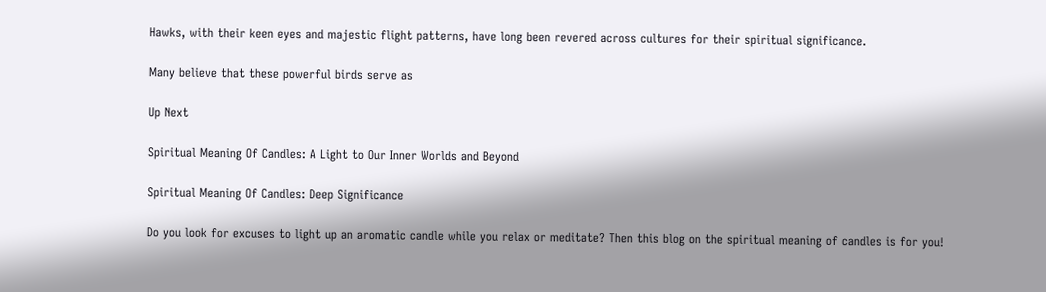Hawks, with their keen eyes and majestic flight patterns, have long been revered across cultures for their spiritual significance.

Many believe that these powerful birds serve as

Up Next

Spiritual Meaning Of Candles: A Light to Our Inner Worlds and Beyond

Spiritual Meaning Of Candles: Deep Significance

Do you look for excuses to light up an aromatic candle while you relax or meditate? Then this blog on the spiritual meaning of candles is for you!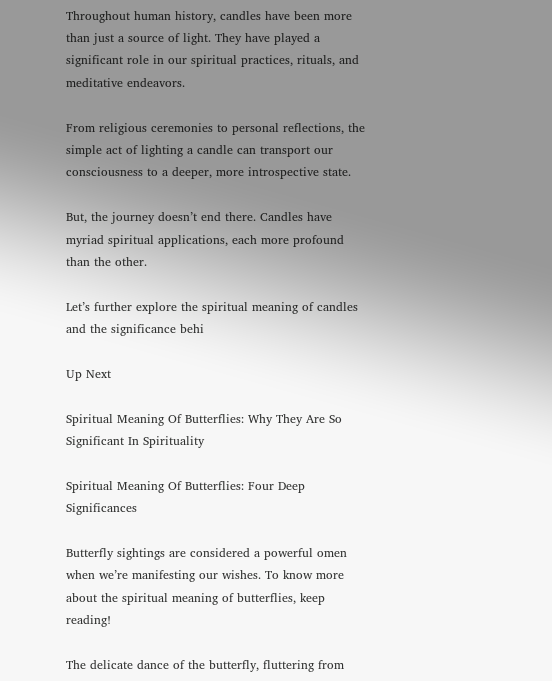Throughout human history, candles have been more than just a source of light. They have played a significant role in our spiritual practices, rituals, and meditative endeavors.

From religious ceremonies to personal reflections, the simple act of lighting a candle can transport our consciousness to a deeper, more introspective state.

But, the journey doesn’t end there. Candles have myriad spiritual applications, each more profound than the other.

Let’s further explore the spiritual meaning of candles and the significance behi

Up Next

Spiritual Meaning Of Butterflies: Why They Are So Significant In Spirituality

Spiritual Meaning Of Butterflies: Four Deep Significances

Butterfly sightings are considered a powerful omen when we’re manifesting our wishes. To know more about the spiritual meaning of butterflies, keep reading!

The delicate dance of the butterfly, fluttering from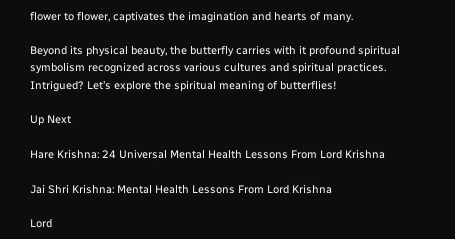flower to flower, captivates the imagination and hearts of many.

Beyond its physical beauty, the butterfly carries with it profound spiritual symbolism recognized across various cultures and spiritual practices. Intrigued? Let’s explore the spiritual meaning of butterflies!

Up Next

Hare Krishna: 24 Universal Mental Health Lessons From Lord Krishna

Jai Shri Krishna: Mental Health Lessons From Lord Krishna

Lord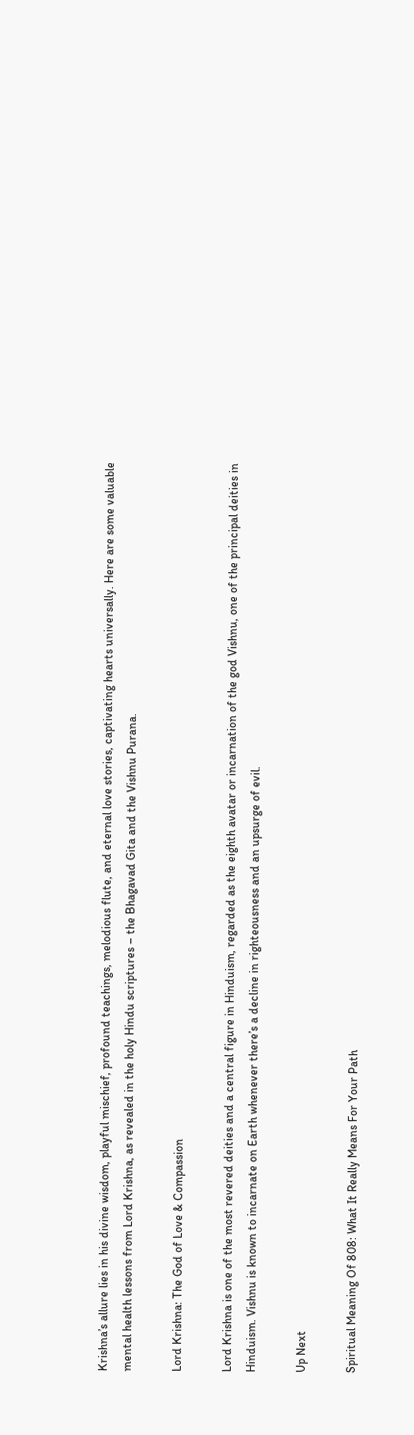Krishna’s allure lies in his divine wisdom, playful mischief, profound teachings, melodious flute, and eternal love stories, captivating hearts universally. Here are some valuable mental health lessons from Lord Krishna, as revealed in the holy Hindu scriptures – the Bhagavad Gita and the Vishnu Purana.

Lord Krishna: The God of Love & Compassion

Lord Krishna is one of the most revered deities and a central figure in Hinduism, regarded as the eighth avatar or incarnation of the god Vishnu, one of the principal deities in Hinduism. Vishnu is known to incarnate on Earth whenever there’s a decline in righteousness and an upsurge of evil.

Up Next

Spiritual Meaning Of 808: What It Really Means For Your Path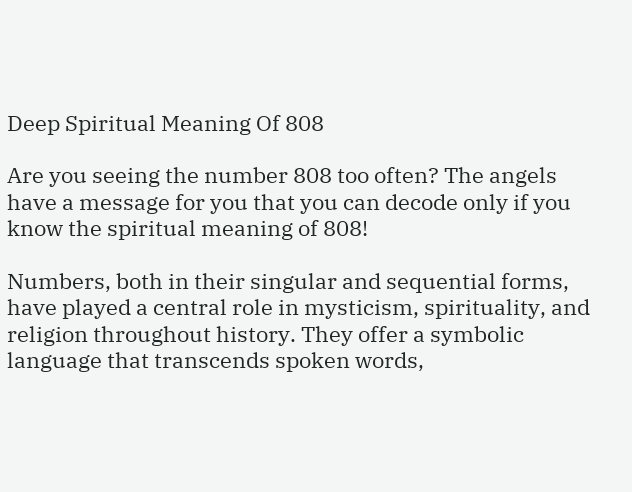Deep Spiritual Meaning Of 808

Are you seeing the number 808 too often? The angels have a message for you that you can decode only if you know the spiritual meaning of 808!

Numbers, both in their singular and sequential forms, have played a central role in mysticism, spirituality, and religion throughout history. They offer a symbolic language that transcends spoken words,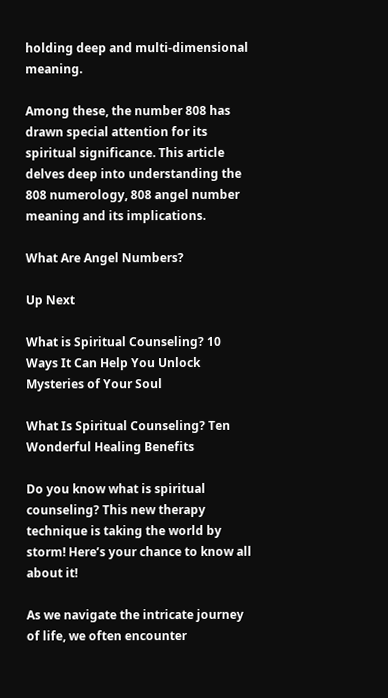holding deep and multi-dimensional meaning.

Among these, the number 808 has drawn special attention for its spiritual significance. This article delves deep into understanding the 808 numerology, 808 angel number meaning and its implications.

What Are Angel Numbers?

Up Next

What is Spiritual Counseling? 10 Ways It Can Help You Unlock Mysteries of Your Soul

What Is Spiritual Counseling? Ten Wonderful Healing Benefits

Do you know what is spiritual counseling? This new therapy technique is taking the world by storm! Here’s your chance to know all about it!

As we navigate the intricate journey of life, we often encounter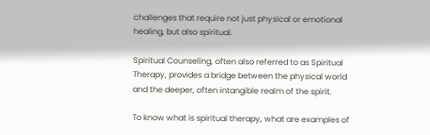challenges that require not just physical or emotional healing, but also spiritual.

Spiritual Counseling, often also referred to as Spiritual Therapy, provides a bridge between the physical world and the deeper, often intangible realm of the spirit.

To know what is spiritual therapy, what are examples of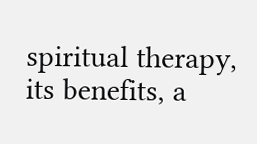spiritual therapy, its benefits, a